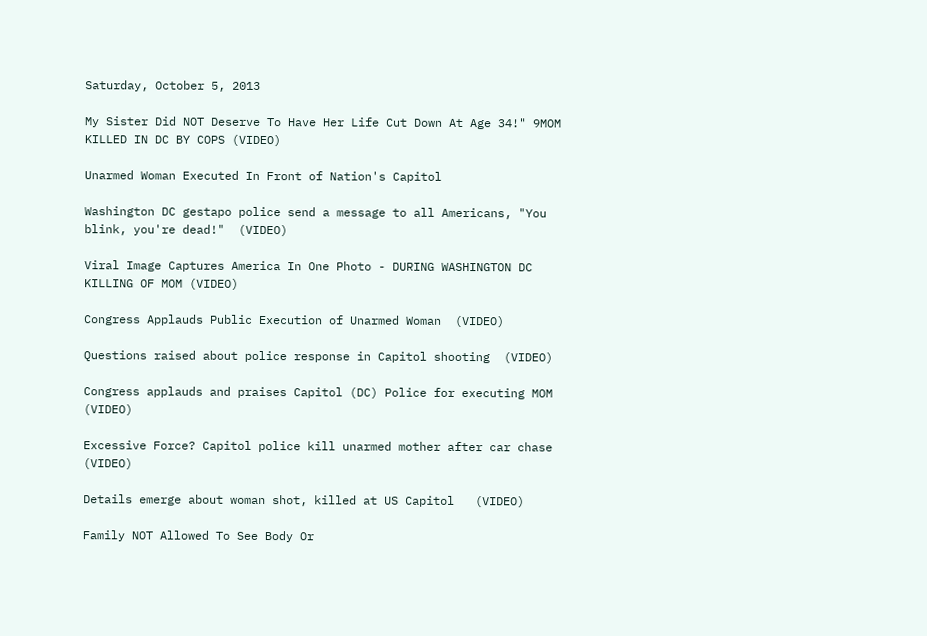Saturday, October 5, 2013

My Sister Did NOT Deserve To Have Her Life Cut Down At Age 34!" 9MOM KILLED IN DC BY COPS (VIDEO)

Unarmed Woman Executed In Front of Nation's Capitol

Washington DC gestapo police send a message to all Americans, "You blink, you're dead!"  (VIDEO)

Viral Image Captures America In One Photo - DURING WASHINGTON DC KILLING OF MOM (VIDEO)

Congress Applauds Public Execution of Unarmed Woman  (VIDEO)

Questions raised about police response in Capitol shooting  (VIDEO)

Congress applauds and praises Capitol (DC) Police for executing MOM (VIDEO)

Excessive Force? Capitol police kill unarmed mother after car chase   (VIDEO)

Details emerge about woman shot, killed at US Capitol   (VIDEO)

Family NOT Allowed To See Body Or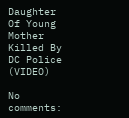Daughter Of Young Mother Killed By DC Police (VIDEO)

No comments: